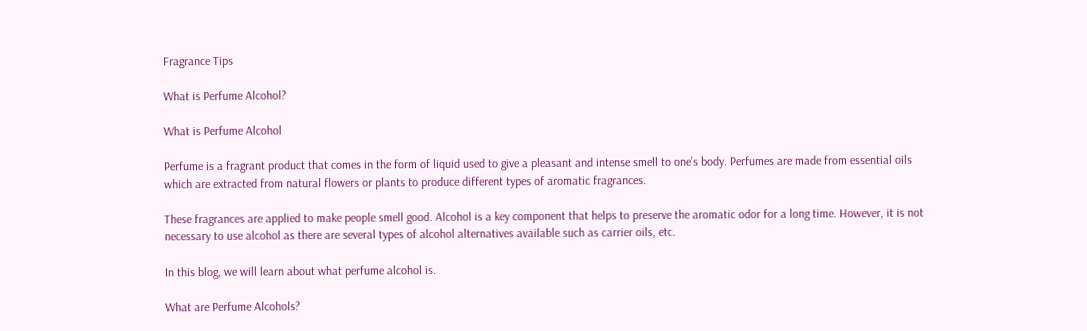Fragrance Tips

What is Perfume Alcohol?

What is Perfume Alcohol

Perfume is a fragrant product that comes in the form of liquid used to give a pleasant and intense smell to one’s body. Perfumes are made from essential oils which are extracted from natural flowers or plants to produce different types of aromatic fragrances.

These fragrances are applied to make people smell good. Alcohol is a key component that helps to preserve the aromatic odor for a long time. However, it is not necessary to use alcohol as there are several types of alcohol alternatives available such as carrier oils, etc.

In this blog, we will learn about what perfume alcohol is.

What are Perfume Alcohols?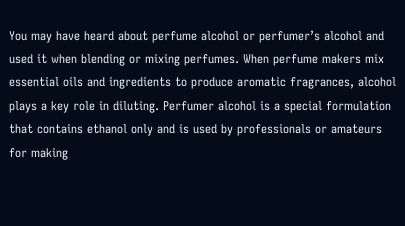You may have heard about perfume alcohol or perfumer’s alcohol and used it when blending or mixing perfumes. When perfume makers mix essential oils and ingredients to produce aromatic fragrances, alcohol plays a key role in diluting. Perfumer alcohol is a special formulation that contains ethanol only and is used by professionals or amateurs for making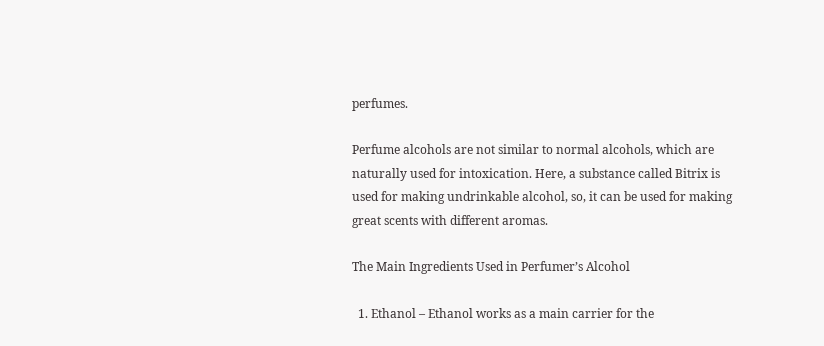perfumes.

Perfume alcohols are not similar to normal alcohols, which are naturally used for intoxication. Here, a substance called Bitrix is used for making undrinkable alcohol, so, it can be used for making great scents with different aromas.

The Main Ingredients Used in Perfumer’s Alcohol

  1. Ethanol – Ethanol works as a main carrier for the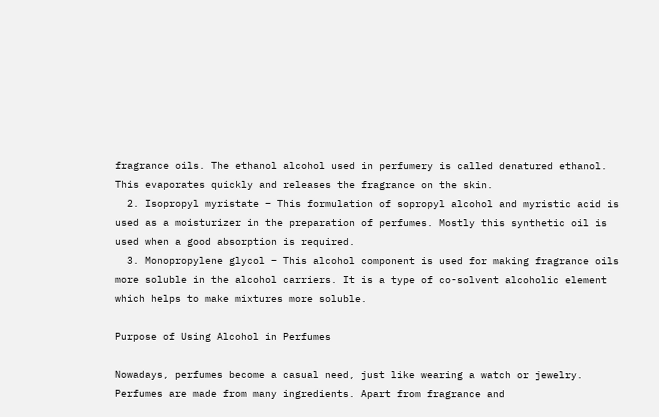fragrance oils. The ethanol alcohol used in perfumery is called denatured ethanol. This evaporates quickly and releases the fragrance on the skin.
  2. Isopropyl myristate – This formulation of sopropyl alcohol and myristic acid is used as a moisturizer in the preparation of perfumes. Mostly this synthetic oil is used when a good absorption is required.
  3. Monopropylene glycol – This alcohol component is used for making fragrance oils more soluble in the alcohol carriers. It is a type of co-solvent alcoholic element which helps to make mixtures more soluble.

Purpose of Using Alcohol in Perfumes

Nowadays, perfumes become a casual need, just like wearing a watch or jewelry. Perfumes are made from many ingredients. Apart from fragrance and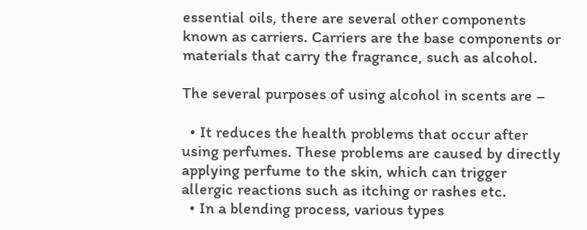essential oils, there are several other components known as carriers. Carriers are the base components or materials that carry the fragrance, such as alcohol.

The several purposes of using alcohol in scents are –

  • It reduces the health problems that occur after using perfumes. These problems are caused by directly applying perfume to the skin, which can trigger allergic reactions such as itching or rashes etc.
  • In a blending process, various types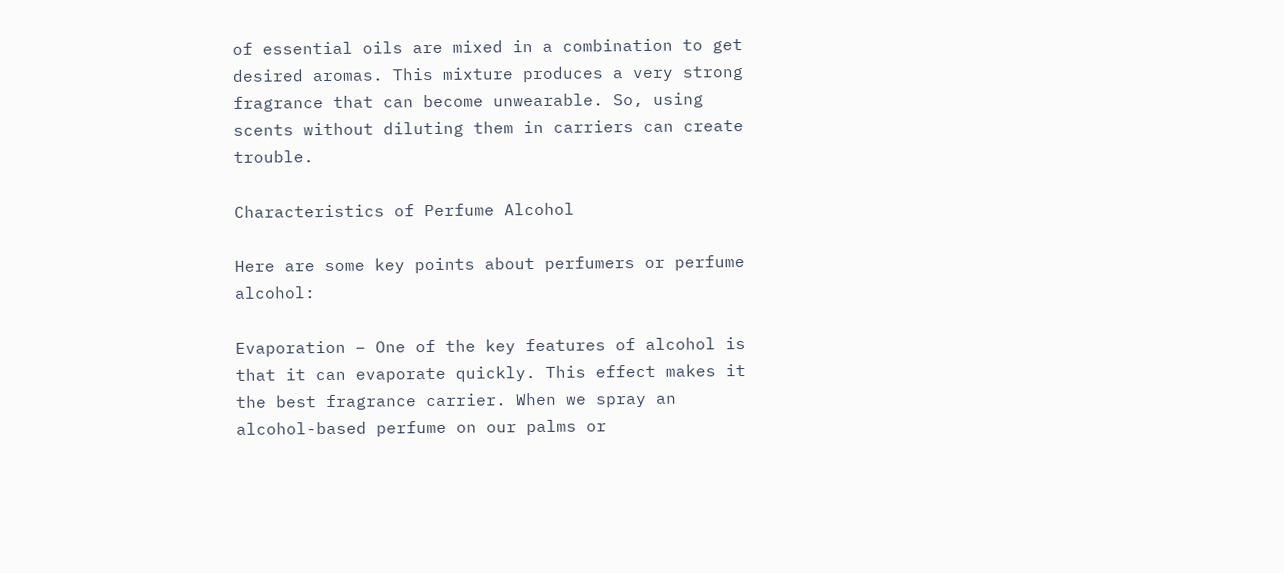of essential oils are mixed in a combination to get desired aromas. This mixture produces a very strong fragrance that can become unwearable. So, using scents without diluting them in carriers can create trouble.

Characteristics of Perfume Alcohol

Here are some key points about perfumers or perfume alcohol:

Evaporation – One of the key features of alcohol is that it can evaporate quickly. This effect makes it the best fragrance carrier. When we spray an alcohol-based perfume on our palms or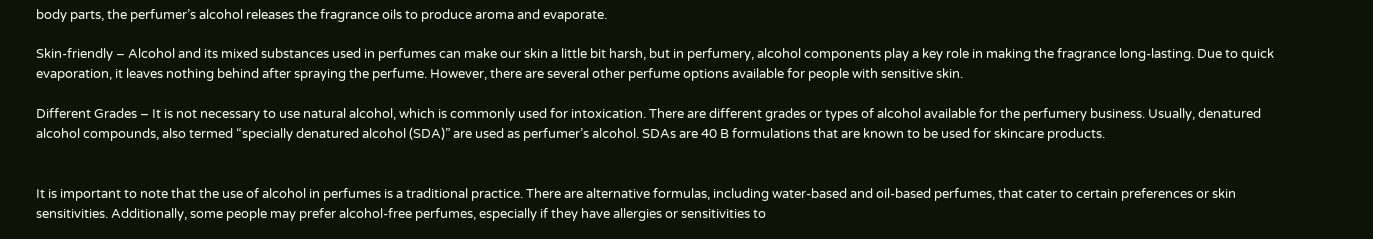body parts, the perfumer’s alcohol releases the fragrance oils to produce aroma and evaporate.

Skin-friendly – Alcohol and its mixed substances used in perfumes can make our skin a little bit harsh, but in perfumery, alcohol components play a key role in making the fragrance long-lasting. Due to quick evaporation, it leaves nothing behind after spraying the perfume. However, there are several other perfume options available for people with sensitive skin.

Different Grades – It is not necessary to use natural alcohol, which is commonly used for intoxication. There are different grades or types of alcohol available for the perfumery business. Usually, denatured alcohol compounds, also termed “specially denatured alcohol (SDA)” are used as perfumer’s alcohol. SDAs are 40 B formulations that are known to be used for skincare products.


It is important to note that the use of alcohol in perfumes is a traditional practice. There are alternative formulas, including water-based and oil-based perfumes, that cater to certain preferences or skin sensitivities. Additionally, some people may prefer alcohol-free perfumes, especially if they have allergies or sensitivities to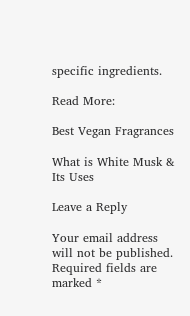specific ingredients.

Read More:

Best Vegan Fragrances

What is White Musk & Its Uses

Leave a Reply

Your email address will not be published. Required fields are marked *